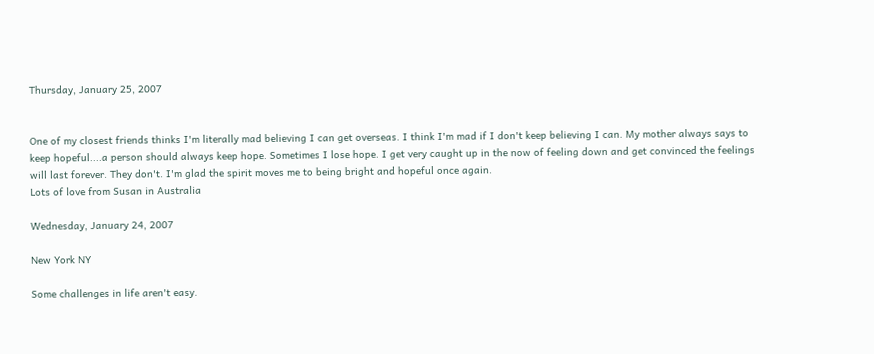Thursday, January 25, 2007


One of my closest friends thinks I'm literally mad believing I can get overseas. I think I'm mad if I don't keep believing I can. My mother always says to keep hopeful....a person should always keep hope. Sometimes I lose hope. I get very caught up in the now of feeling down and get convinced the feelings will last forever. They don't. I'm glad the spirit moves me to being bright and hopeful once again.
Lots of love from Susan in Australia

Wednesday, January 24, 2007

New York NY

Some challenges in life aren't easy.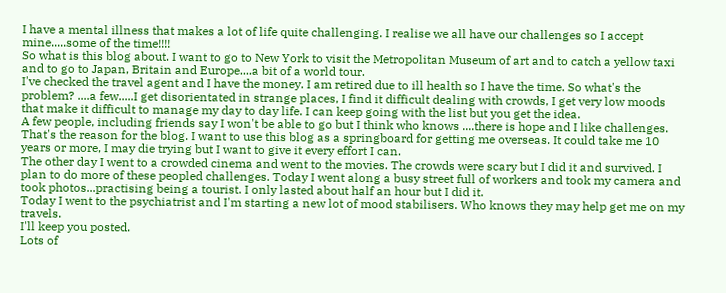I have a mental illness that makes a lot of life quite challenging. I realise we all have our challenges so I accept mine.....some of the time!!!!
So what is this blog about. I want to go to New York to visit the Metropolitan Museum of art and to catch a yellow taxi and to go to Japan, Britain and Europe....a bit of a world tour.
I've checked the travel agent and I have the money. I am retired due to ill health so I have the time. So what's the problem? ....a few.....I get disorientated in strange places, I find it difficult dealing with crowds, I get very low moods that make it difficult to manage my day to day life. I can keep going with the list but you get the idea.
A few people, including friends say I won't be able to go but I think who knows ....there is hope and I like challenges.
That's the reason for the blog. I want to use this blog as a springboard for getting me overseas. It could take me 10 years or more, I may die trying but I want to give it every effort I can.
The other day I went to a crowded cinema and went to the movies. The crowds were scary but I did it and survived. I plan to do more of these peopled challenges. Today I went along a busy street full of workers and took my camera and took photos...practising being a tourist. I only lasted about half an hour but I did it.
Today I went to the psychiatrist and I'm starting a new lot of mood stabilisers. Who knows they may help get me on my travels.
I'll keep you posted.
Lots of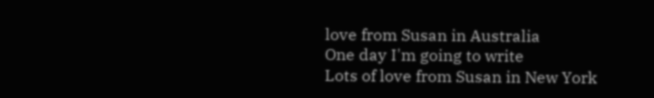love from Susan in Australia
One day I'm going to write
Lots of love from Susan in New York